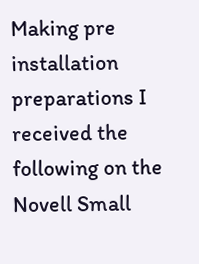Making pre installation preparations I received the following on the
Novell Small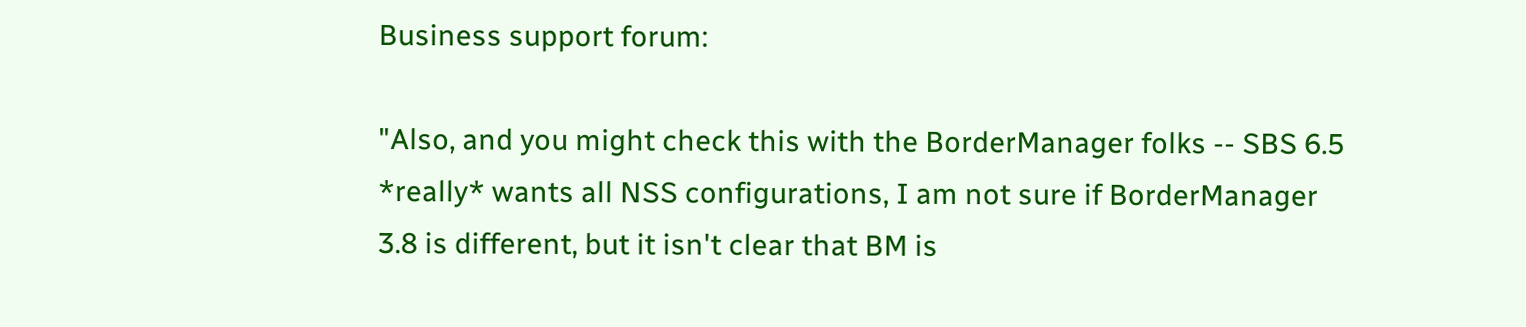Business support forum:

"Also, and you might check this with the BorderManager folks -- SBS 6.5
*really* wants all NSS configurations, I am not sure if BorderManager
3.8 is different, but it isn't clear that BM is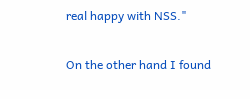real happy with NSS."

On the other hand I found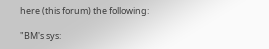here (this forum) the following:

"BM's sys: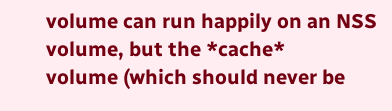volume can run happily on an NSS volume, but the *cache*
volume (which should never be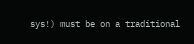sys!) must be on a traditional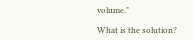volume."

What is the solution?